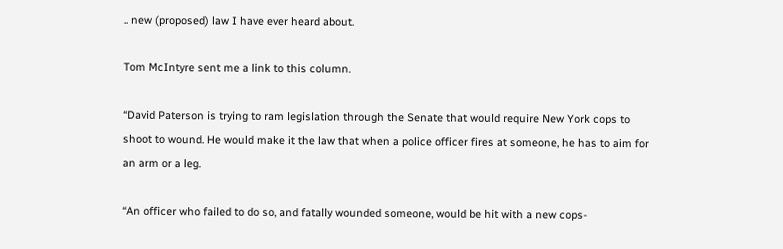.. new (proposed) law I have ever heard about.

Tom McIntyre sent me a link to this column.

“David Paterson is trying to ram legislation through the Senate that would require New York cops to shoot to wound. He would make it the law that when a police officer fires at someone, he has to aim for an arm or a leg.

“An officer who failed to do so, and fatally wounded someone, would be hit with a new cops-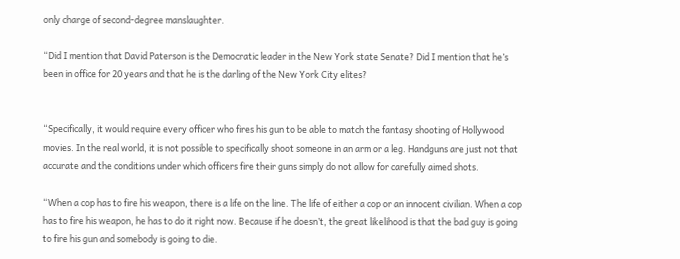only charge of second-degree manslaughter.

“Did I mention that David Paterson is the Democratic leader in the New York state Senate? Did I mention that he’s been in office for 20 years and that he is the darling of the New York City elites?


“Specifically, it would require every officer who fires his gun to be able to match the fantasy shooting of Hollywood movies. In the real world, it is not possible to specifically shoot someone in an arm or a leg. Handguns are just not that accurate and the conditions under which officers fire their guns simply do not allow for carefully aimed shots.

“When a cop has to fire his weapon, there is a life on the line. The life of either a cop or an innocent civilian. When a cop has to fire his weapon, he has to do it right now. Because if he doesn’t, the great likelihood is that the bad guy is going to fire his gun and somebody is going to die.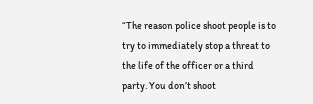“The reason police shoot people is to try to immediately stop a threat to the life of the officer or a third party. You don’t shoot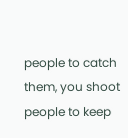people to catch them, you shoot people to keep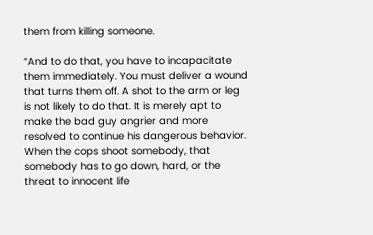them from killing someone.

“And to do that, you have to incapacitate them immediately. You must deliver a wound that turns them off. A shot to the arm or leg is not likely to do that. It is merely apt to make the bad guy angrier and more resolved to continue his dangerous behavior. When the cops shoot somebody, that somebody has to go down, hard, or the threat to innocent life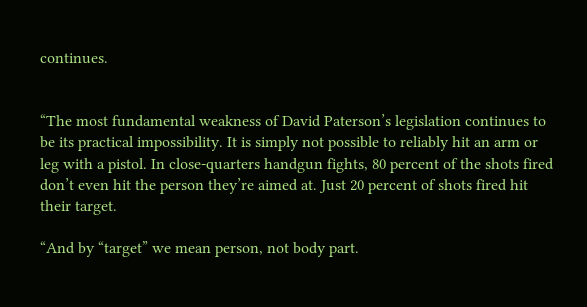continues.


“The most fundamental weakness of David Paterson’s legislation continues to be its practical impossibility. It is simply not possible to reliably hit an arm or leg with a pistol. In close-quarters handgun fights, 80 percent of the shots fired don’t even hit the person they’re aimed at. Just 20 percent of shots fired hit their target.

“And by “target” we mean person, not body part.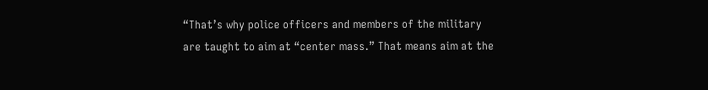“That’s why police officers and members of the military are taught to aim at “center mass.” That means aim at the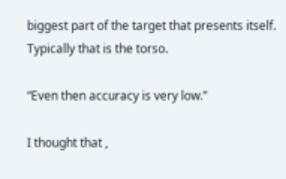biggest part of the target that presents itself. Typically that is the torso.

“Even then accuracy is very low.”

I thought that ,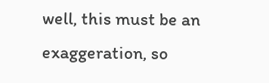well, this must be an exaggeration, so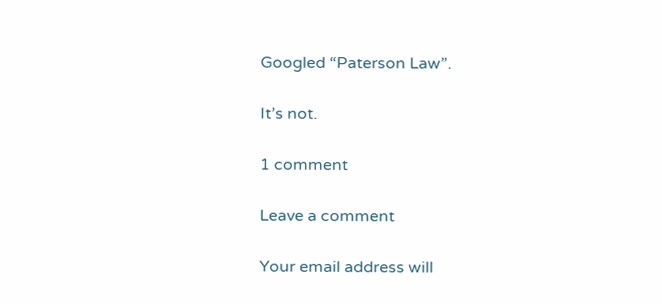Googled “Paterson Law”.

It’s not.

1 comment

Leave a comment

Your email address will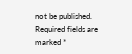not be published. Required fields are marked *